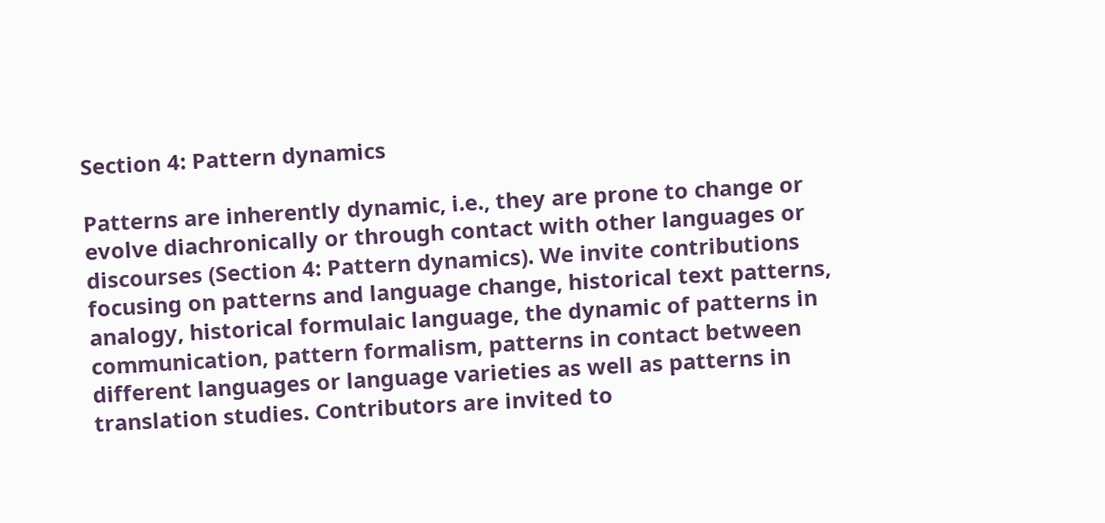Section 4: Pattern dynamics

Patterns are inherently dynamic, i.e., they are prone to change or evolve diachronically or through contact with other languages or discourses (Section 4: Pattern dynamics). We invite contributions focusing on patterns and language change, historical text patterns, analogy, historical formulaic language, the dynamic of patterns in communication, pattern formalism, patterns in contact between different languages or language varieties as well as patterns in translation studies. Contributors are invited to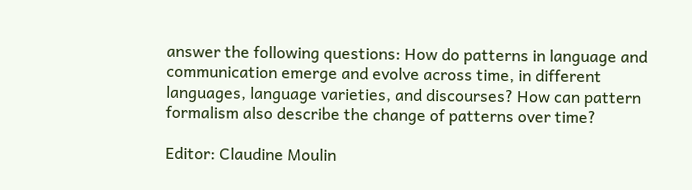answer the following questions: How do patterns in language and communication emerge and evolve across time, in different languages, language varieties, and discourses? How can pattern formalism also describe the change of patterns over time?

Editor: Claudine Moulin